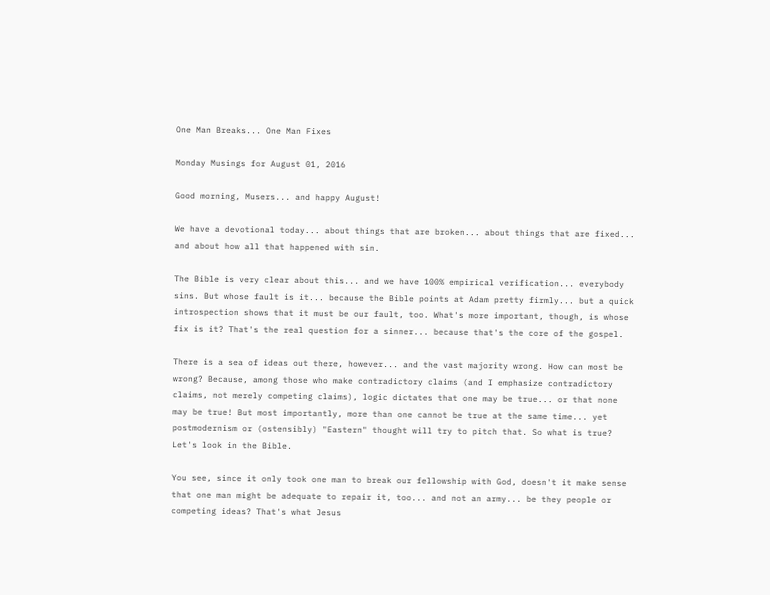One Man Breaks... One Man Fixes

Monday Musings for August 01, 2016

Good morning, Musers... and happy August!

We have a devotional today... about things that are broken... about things that are fixed... and about how all that happened with sin.

The Bible is very clear about this... and we have 100% empirical verification... everybody sins. But whose fault is it... because the Bible points at Adam pretty firmly... but a quick introspection shows that it must be our fault, too. What's more important, though, is whose fix is it? That's the real question for a sinner... because that's the core of the gospel.

There is a sea of ideas out there, however... and the vast majority wrong. How can most be wrong? Because, among those who make contradictory claims (and I emphasize contradictory claims, not merely competing claims), logic dictates that one may be true... or that none may be true! But most importantly, more than one cannot be true at the same time... yet postmodernism or (ostensibly) "Eastern" thought will try to pitch that. So what is true? Let's look in the Bible.

You see, since it only took one man to break our fellowship with God, doesn't it make sense that one man might be adequate to repair it, too... and not an army... be they people or competing ideas? That's what Jesus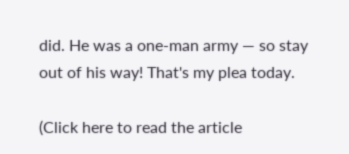did. He was a one-man army — so stay out of his way! That's my plea today.

(Click here to read the article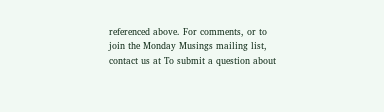referenced above. For comments, or to join the Monday Musings mailing list, contact us at To submit a question about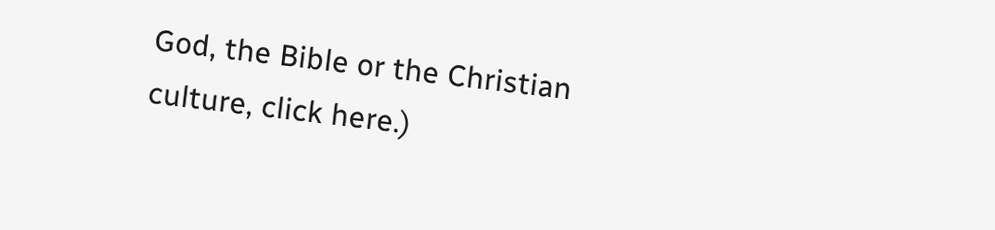God, the Bible or the Christian culture, click here.)